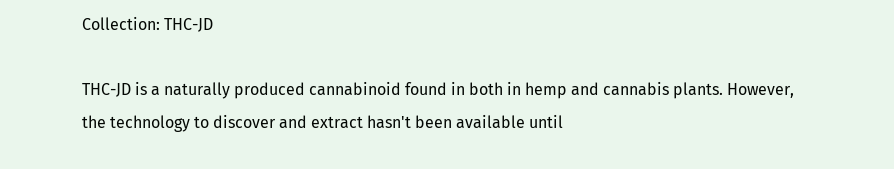Collection: THC-JD

THC-JD is a naturally produced cannabinoid found in both in hemp and cannabis plants. However, the technology to discover and extract hasn't been available until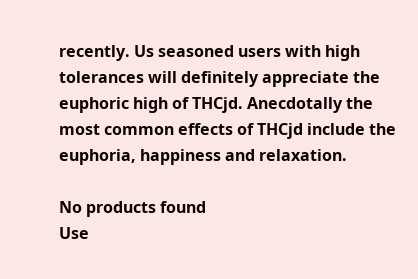recently. Us seasoned users with high tolerances will definitely appreciate the euphoric high of THCjd. Anecdotally the most common effects of THCjd include the euphoria, happiness and relaxation.

No products found
Use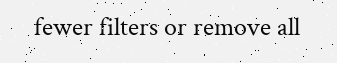fewer filters or remove all